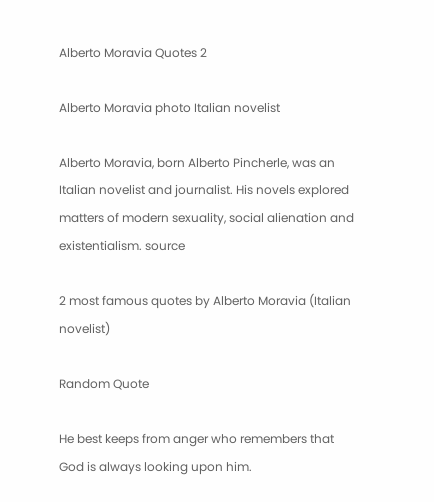Alberto Moravia Quotes 2

Alberto Moravia photo Italian novelist

Alberto Moravia, born Alberto Pincherle, was an Italian novelist and journalist. His novels explored matters of modern sexuality, social alienation and existentialism. source

2 most famous quotes by Alberto Moravia (Italian novelist)

Random Quote

He best keeps from anger who remembers that God is always looking upon him.